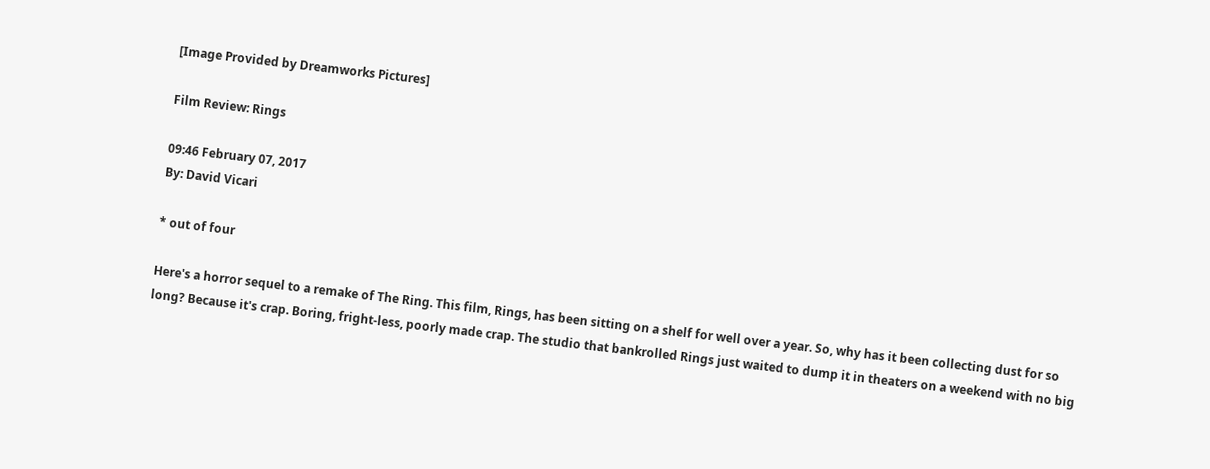[Image Provided by Dreamworks Pictures]

Film Review: Rings

09:46 February 07, 2017
By: David Vicari

* out of four

Here's a horror sequel to a remake of The Ring. This film, Rings, has been sitting on a shelf for well over a year. So, why has it been collecting dust for so long? Because it's crap. Boring, fright-less, poorly made crap. The studio that bankrolled Rings just waited to dump it in theaters on a weekend with no big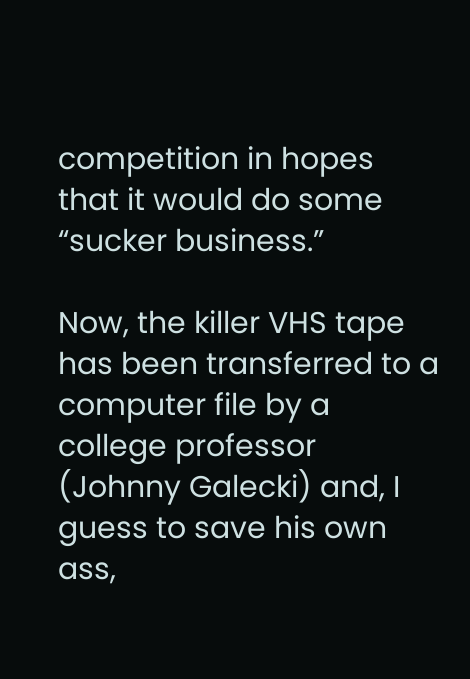competition in hopes that it would do some “sucker business.”

Now, the killer VHS tape has been transferred to a computer file by a college professor (Johnny Galecki) and, I guess to save his own ass,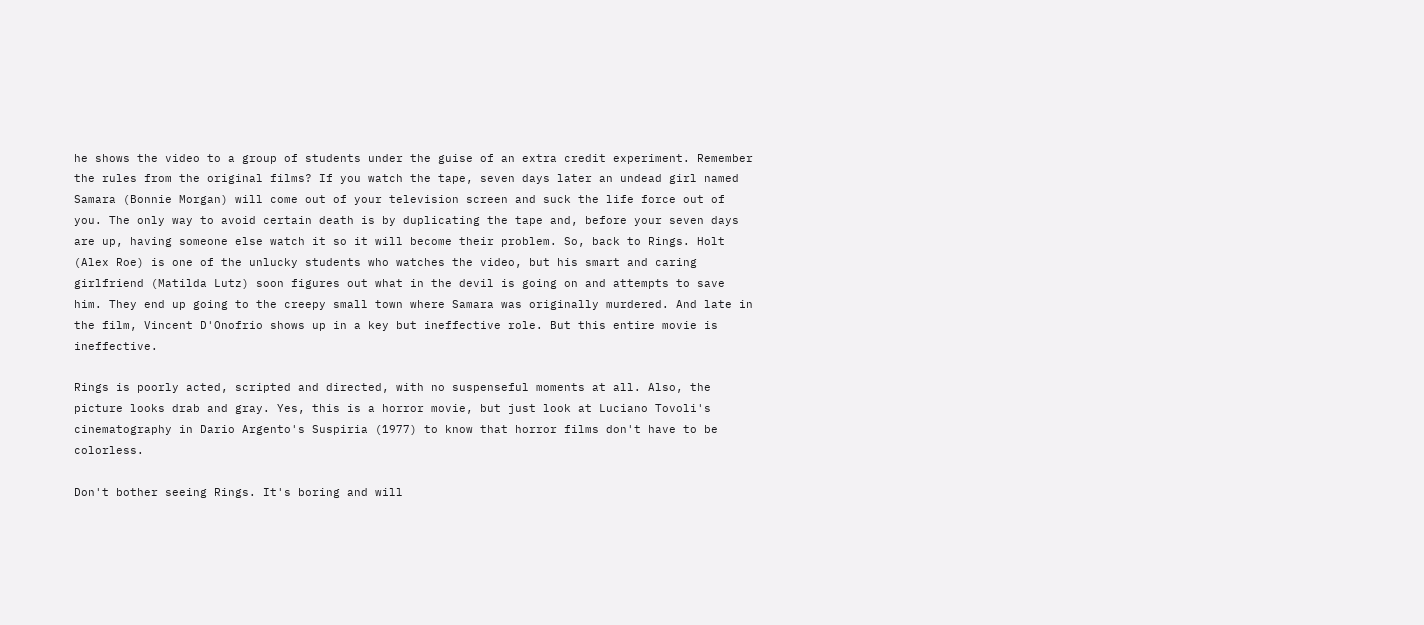he shows the video to a group of students under the guise of an extra credit experiment. Remember the rules from the original films? If you watch the tape, seven days later an undead girl named Samara (Bonnie Morgan) will come out of your television screen and suck the life force out of you. The only way to avoid certain death is by duplicating the tape and, before your seven days are up, having someone else watch it so it will become their problem. So, back to Rings. Holt (Alex Roe) is one of the unlucky students who watches the video, but his smart and caring girlfriend (Matilda Lutz) soon figures out what in the devil is going on and attempts to save him. They end up going to the creepy small town where Samara was originally murdered. And late in the film, Vincent D'Onofrio shows up in a key but ineffective role. But this entire movie is ineffective.

Rings is poorly acted, scripted and directed, with no suspenseful moments at all. Also, the picture looks drab and gray. Yes, this is a horror movie, but just look at Luciano Tovoli's cinematography in Dario Argento's Suspiria (1977) to know that horror films don't have to be colorless.

Don't bother seeing Rings. It's boring and will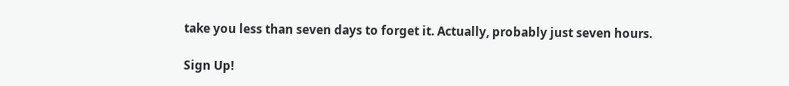take you less than seven days to forget it. Actually, probably just seven hours.

Sign Up!